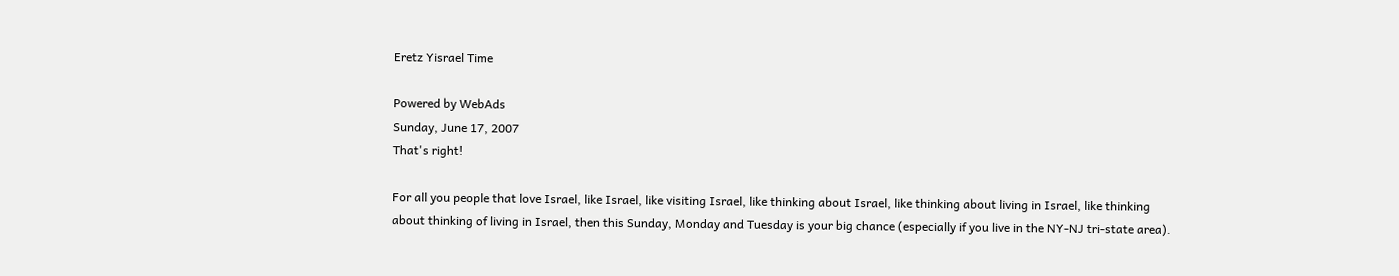Eretz Yisrael Time

Powered by WebAds
Sunday, June 17, 2007
That's right!

For all you people that love Israel, like Israel, like visiting Israel, like thinking about Israel, like thinking about living in Israel, like thinking about thinking of living in Israel, then this Sunday, Monday and Tuesday is your big chance (especially if you live in the NY-NJ tri-state area).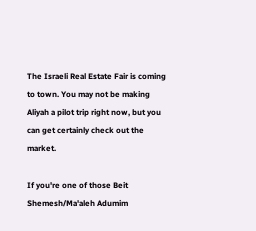The Israeli Real Estate Fair is coming to town. You may not be making Aliyah a pilot trip right now, but you can get certainly check out the market.

If you're one of those Beit Shemesh/Ma'aleh Adumim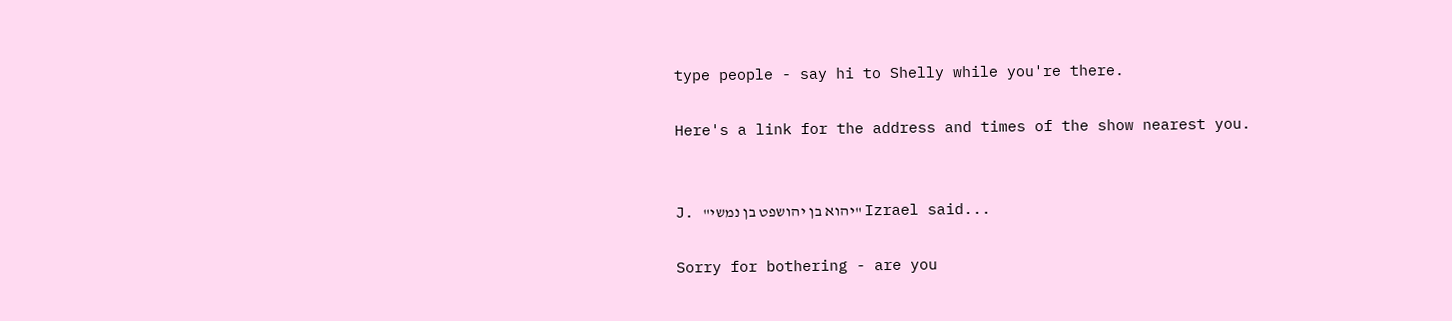type people - say hi to Shelly while you're there.

Here's a link for the address and times of the show nearest you.


J. "יהוא בן יהושפט בן נמשי" Izrael said...

Sorry for bothering - are you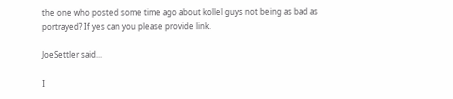the one who posted some time ago about kollel guys not being as bad as portrayed? If yes can you please provide link.

JoeSettler said...

I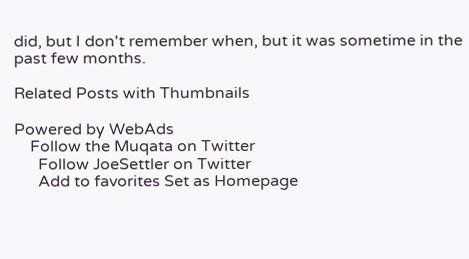did, but I don't remember when, but it was sometime in the past few months.

Related Posts with Thumbnails

Powered by WebAds
    Follow the Muqata on Twitter
      Follow JoeSettler on Twitter
      Add to favorites Set as Homepage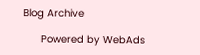Blog Archive

      Powered by WebAds